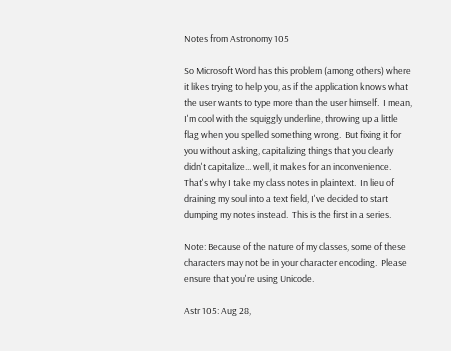Notes from Astronomy 105

So Microsoft Word has this problem (among others) where it likes trying to help you, as if the application knows what the user wants to type more than the user himself.  I mean, I'm cool with the squiggly underline, throwing up a little flag when you spelled something wrong.  But fixing it for you without asking, capitalizing things that you clearly didn't capitalize... well, it makes for an inconvenience.  That's why I take my class notes in plaintext.  In lieu of draining my soul into a text field, I've decided to start dumping my notes instead.  This is the first in a series.

Note: Because of the nature of my classes, some of these characters may not be in your character encoding.  Please ensure that you're using Unicode.

Astr 105: Aug 28,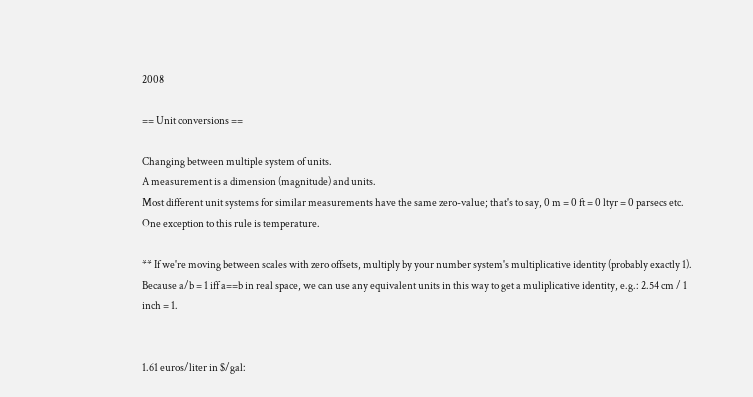2008

== Unit conversions ==

Changing between multiple system of units.
A measurement is a dimension (magnitude) and units.
Most different unit systems for similar measurements have the same zero-value; that's to say, 0 m = 0 ft = 0 ltyr = 0 parsecs etc.  One exception to this rule is temperature.

** If we're moving between scales with zero offsets, multiply by your number system's multiplicative identity (probably exactly 1).  Because a/b = 1 iff a==b in real space, we can use any equivalent units in this way to get a muliplicative identity, e.g.: 2.54 cm / 1 inch = 1.


1.61 euros/liter in $/gal: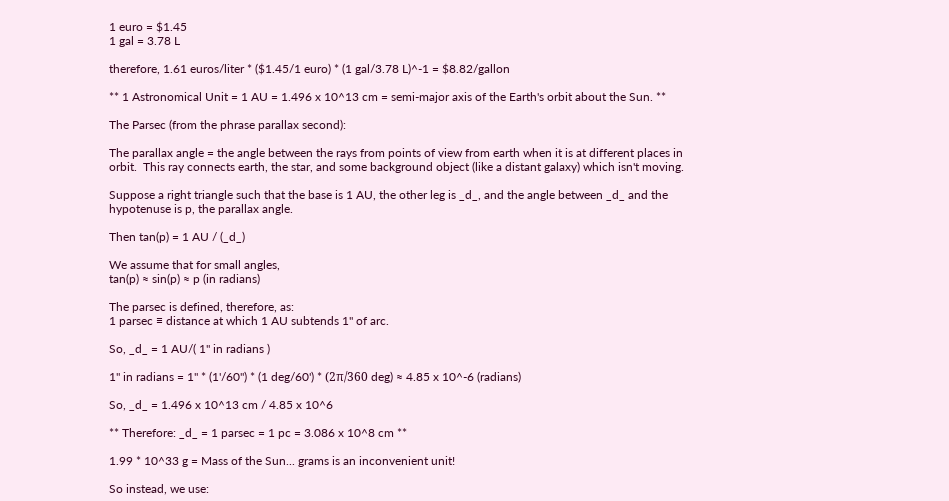1 euro = $1.45
1 gal = 3.78 L

therefore, 1.61 euros/liter * ($1.45/1 euro) * (1 gal/3.78 L)^-1 = $8.82/gallon

** 1 Astronomical Unit = 1 AU = 1.496 x 10^13 cm = semi-major axis of the Earth's orbit about the Sun. **

The Parsec (from the phrase parallax second):

The parallax angle = the angle between the rays from points of view from earth when it is at different places in orbit.  This ray connects earth, the star, and some background object (like a distant galaxy) which isn't moving.

Suppose a right triangle such that the base is 1 AU, the other leg is _d_, and the angle between _d_ and the hypotenuse is p, the parallax angle.

Then tan(p) = 1 AU / (_d_)

We assume that for small angles,
tan(p) ≈ sin(p) ≈ p (in radians)

The parsec is defined, therefore, as:
1 parsec ≡ distance at which 1 AU subtends 1" of arc.

So, _d_ = 1 AU/( 1" in radians )

1" in radians = 1" * (1'/60") * (1 deg/60') * (2π/360 deg) ≈ 4.85 x 10^-6 (radians)

So, _d_ = 1.496 x 10^13 cm / 4.85 x 10^6

** Therefore: _d_ = 1 parsec = 1 pc = 3.086 x 10^8 cm **

1.99 * 10^33 g = Mass of the Sun... grams is an inconvenient unit!

So instead, we use: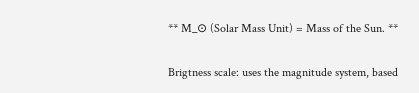** M_⊙ (Solar Mass Unit) = Mass of the Sun. **

Brigtness scale: uses the magnitude system, based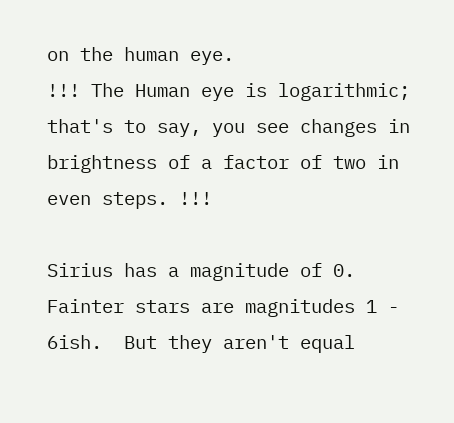on the human eye.
!!! The Human eye is logarithmic; that's to say, you see changes in brightness of a factor of two in even steps. !!!

Sirius has a magnitude of 0.  Fainter stars are magnitudes 1 - 6ish.  But they aren't equal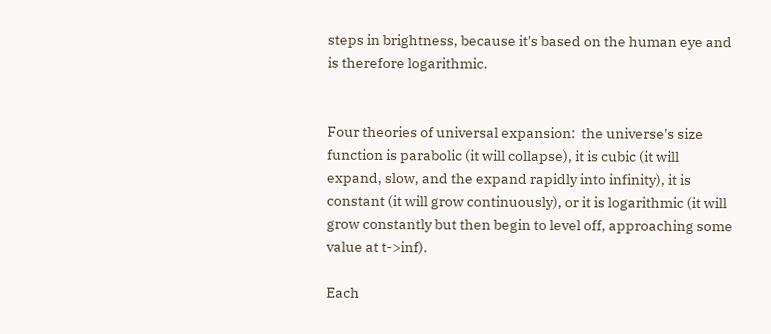steps in brightness, because it's based on the human eye and is therefore logarithmic.


Four theories of universal expansion:  the universe's size function is parabolic (it will collapse), it is cubic (it will expand, slow, and the expand rapidly into infinity), it is constant (it will grow continuously), or it is logarithmic (it will grow constantly but then begin to level off, approaching some value at t->inf).

Each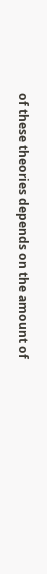of these theories depends on the amount of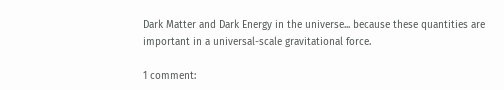Dark Matter and Dark Energy in the universe... because these quantities are important in a universal-scale gravitational force.

1 comment: